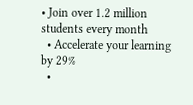• Join over 1.2 million students every month
  • Accelerate your learning by 29%
  •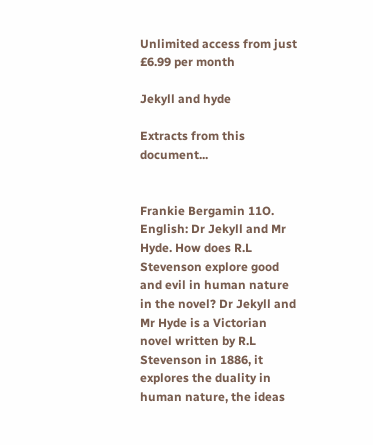Unlimited access from just £6.99 per month

Jekyll and hyde

Extracts from this document...


Frankie Bergamin 11O. English: Dr Jekyll and Mr Hyde. How does R.L Stevenson explore good and evil in human nature in the novel? Dr Jekyll and Mr Hyde is a Victorian novel written by R.L Stevenson in 1886, it explores the duality in human nature, the ideas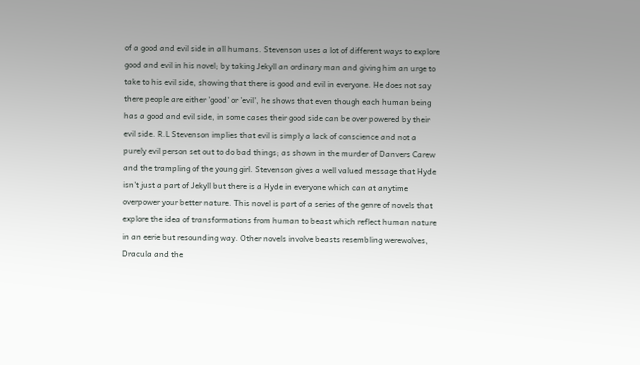of a good and evil side in all humans. Stevenson uses a lot of different ways to explore good and evil in his novel; by taking Jekyll an ordinary man and giving him an urge to take to his evil side, showing that there is good and evil in everyone. He does not say there people are either 'good' or 'evil', he shows that even though each human being has a good and evil side, in some cases their good side can be over powered by their evil side. R.L Stevenson implies that evil is simply a lack of conscience and not a purely evil person set out to do bad things; as shown in the murder of Danvers Carew and the trampling of the young girl. Stevenson gives a well valued message that Hyde isn't just a part of Jekyll but there is a Hyde in everyone which can at anytime overpower your better nature. This novel is part of a series of the genre of novels that explore the idea of transformations from human to beast which reflect human nature in an eerie but resounding way. Other novels involve beasts resembling werewolves, Dracula and the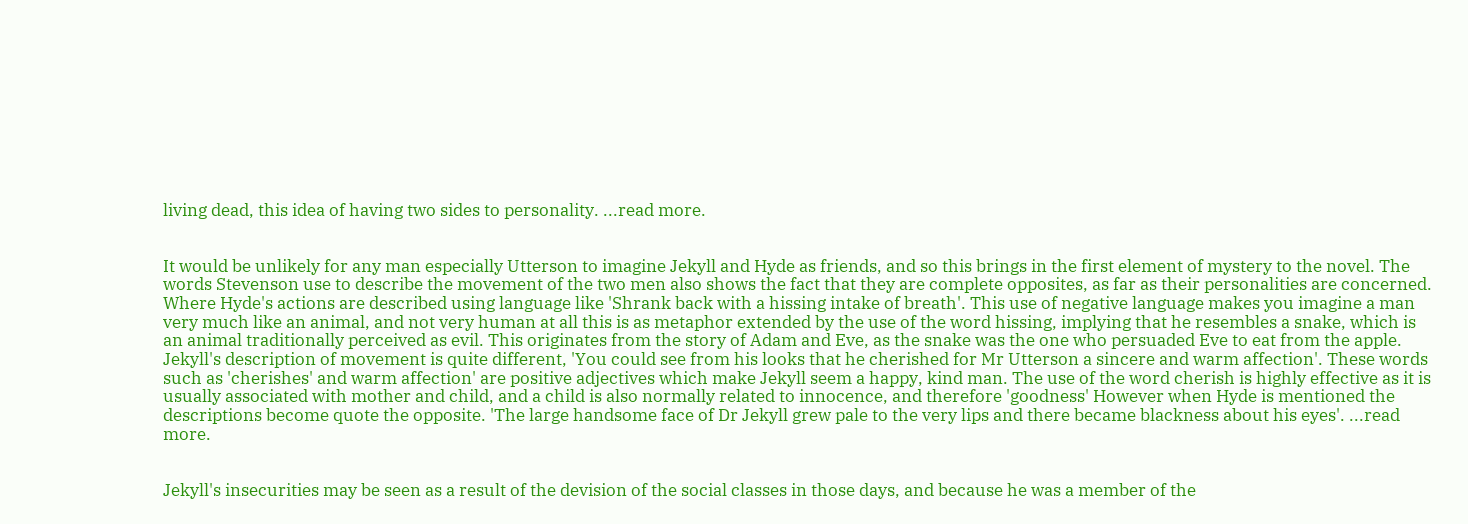living dead, this idea of having two sides to personality. ...read more.


It would be unlikely for any man especially Utterson to imagine Jekyll and Hyde as friends, and so this brings in the first element of mystery to the novel. The words Stevenson use to describe the movement of the two men also shows the fact that they are complete opposites, as far as their personalities are concerned. Where Hyde's actions are described using language like 'Shrank back with a hissing intake of breath'. This use of negative language makes you imagine a man very much like an animal, and not very human at all this is as metaphor extended by the use of the word hissing, implying that he resembles a snake, which is an animal traditionally perceived as evil. This originates from the story of Adam and Eve, as the snake was the one who persuaded Eve to eat from the apple. Jekyll's description of movement is quite different, 'You could see from his looks that he cherished for Mr Utterson a sincere and warm affection'. These words such as 'cherishes' and warm affection' are positive adjectives which make Jekyll seem a happy, kind man. The use of the word cherish is highly effective as it is usually associated with mother and child, and a child is also normally related to innocence, and therefore 'goodness' However when Hyde is mentioned the descriptions become quote the opposite. 'The large handsome face of Dr Jekyll grew pale to the very lips and there became blackness about his eyes'. ...read more.


Jekyll's insecurities may be seen as a result of the devision of the social classes in those days, and because he was a member of the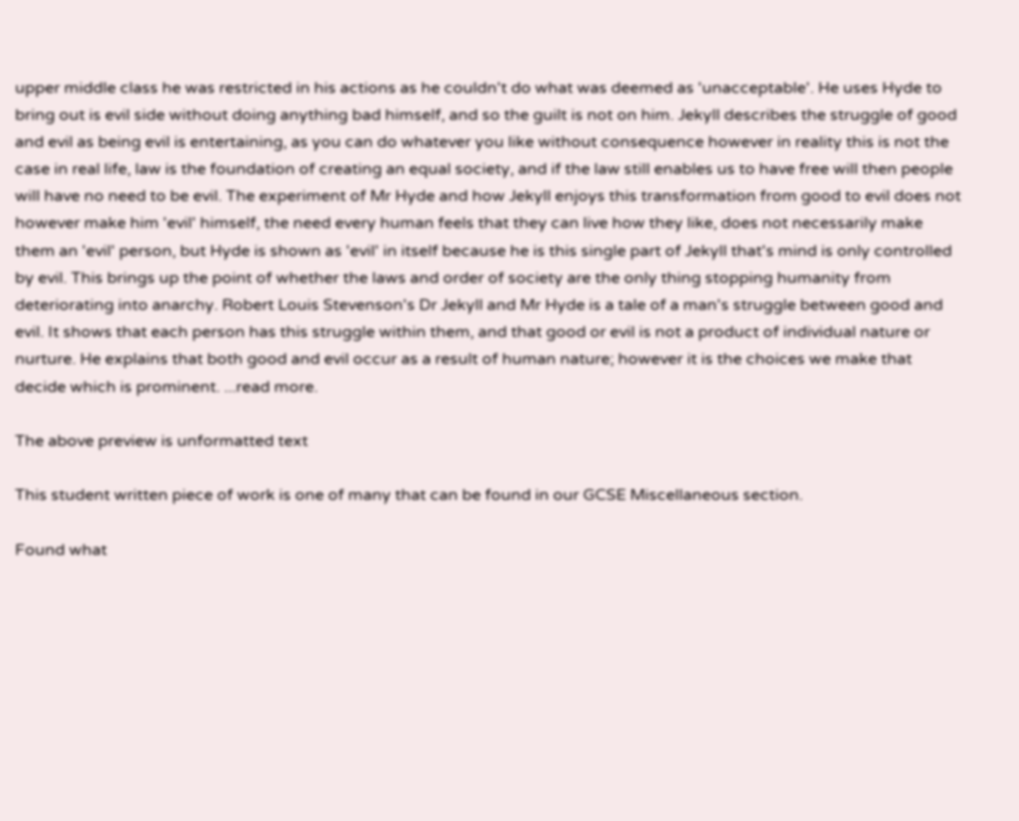upper middle class he was restricted in his actions as he couldn't do what was deemed as 'unacceptable'. He uses Hyde to bring out is evil side without doing anything bad himself, and so the guilt is not on him. Jekyll describes the struggle of good and evil as being evil is entertaining, as you can do whatever you like without consequence however in reality this is not the case in real life, law is the foundation of creating an equal society, and if the law still enables us to have free will then people will have no need to be evil. The experiment of Mr Hyde and how Jekyll enjoys this transformation from good to evil does not however make him 'evil' himself, the need every human feels that they can live how they like, does not necessarily make them an 'evil' person, but Hyde is shown as 'evil' in itself because he is this single part of Jekyll that's mind is only controlled by evil. This brings up the point of whether the laws and order of society are the only thing stopping humanity from deteriorating into anarchy. Robert Louis Stevenson's Dr Jekyll and Mr Hyde is a tale of a man's struggle between good and evil. It shows that each person has this struggle within them, and that good or evil is not a product of individual nature or nurture. He explains that both good and evil occur as a result of human nature; however it is the choices we make that decide which is prominent. ...read more.

The above preview is unformatted text

This student written piece of work is one of many that can be found in our GCSE Miscellaneous section.

Found what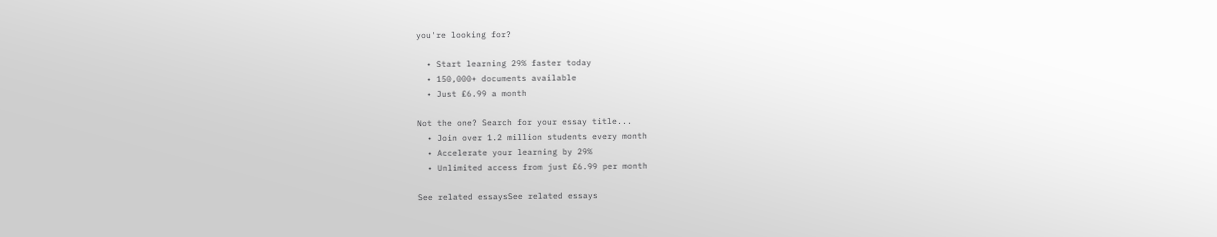you're looking for?

  • Start learning 29% faster today
  • 150,000+ documents available
  • Just £6.99 a month

Not the one? Search for your essay title...
  • Join over 1.2 million students every month
  • Accelerate your learning by 29%
  • Unlimited access from just £6.99 per month

See related essaysSee related essays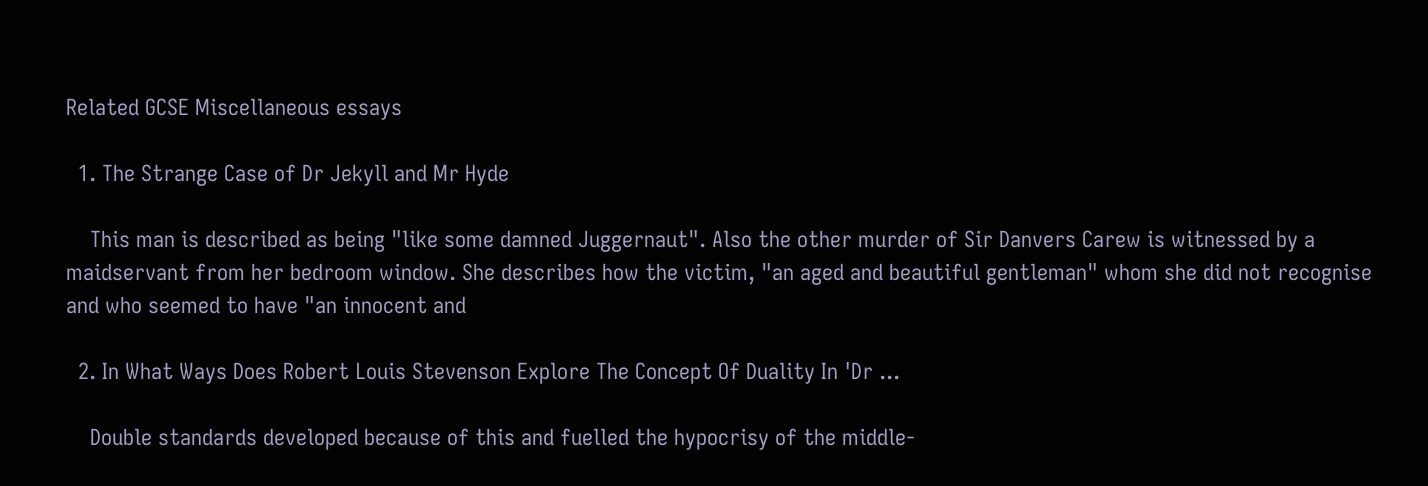Related GCSE Miscellaneous essays

  1. The Strange Case of Dr Jekyll and Mr Hyde

    This man is described as being "like some damned Juggernaut". Also the other murder of Sir Danvers Carew is witnessed by a maidservant from her bedroom window. She describes how the victim, "an aged and beautiful gentleman" whom she did not recognise and who seemed to have "an innocent and

  2. In What Ways Does Robert Louis Stevenson Explore The Concept Of Duality In 'Dr ...

    Double standards developed because of this and fuelled the hypocrisy of the middle-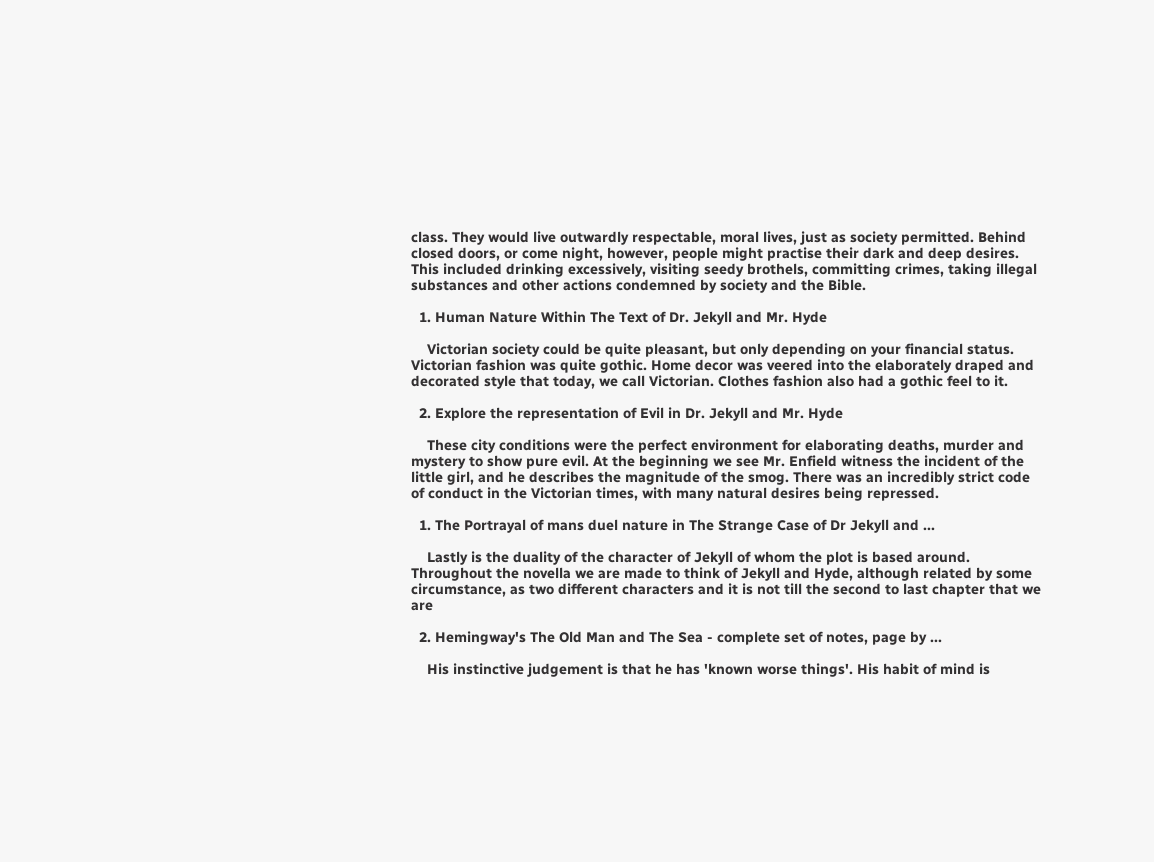class. They would live outwardly respectable, moral lives, just as society permitted. Behind closed doors, or come night, however, people might practise their dark and deep desires. This included drinking excessively, visiting seedy brothels, committing crimes, taking illegal substances and other actions condemned by society and the Bible.

  1. Human Nature Within The Text of Dr. Jekyll and Mr. Hyde

    Victorian society could be quite pleasant, but only depending on your financial status. Victorian fashion was quite gothic. Home decor was veered into the elaborately draped and decorated style that today, we call Victorian. Clothes fashion also had a gothic feel to it.

  2. Explore the representation of Evil in Dr. Jekyll and Mr. Hyde

    These city conditions were the perfect environment for elaborating deaths, murder and mystery to show pure evil. At the beginning we see Mr. Enfield witness the incident of the little girl, and he describes the magnitude of the smog. There was an incredibly strict code of conduct in the Victorian times, with many natural desires being repressed.

  1. The Portrayal of mans duel nature in The Strange Case of Dr Jekyll and ...

    Lastly is the duality of the character of Jekyll of whom the plot is based around. Throughout the novella we are made to think of Jekyll and Hyde, although related by some circumstance, as two different characters and it is not till the second to last chapter that we are

  2. Hemingway's The Old Man and The Sea - complete set of notes, page by ...

    His instinctive judgement is that he has 'known worse things'. His habit of mind is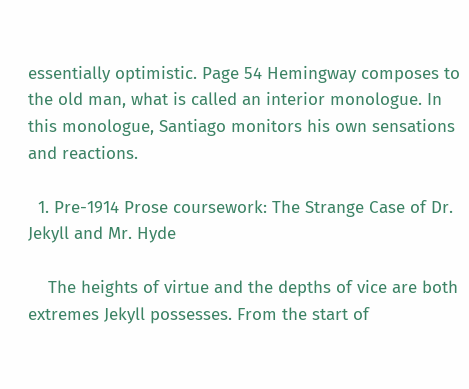essentially optimistic. Page 54 Hemingway composes to the old man, what is called an interior monologue. In this monologue, Santiago monitors his own sensations and reactions.

  1. Pre-1914 Prose coursework: The Strange Case of Dr. Jekyll and Mr. Hyde

    The heights of virtue and the depths of vice are both extremes Jekyll possesses. From the start of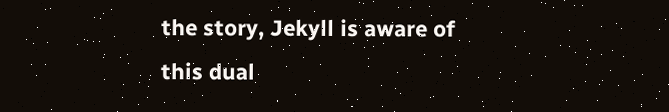the story, Jekyll is aware of this dual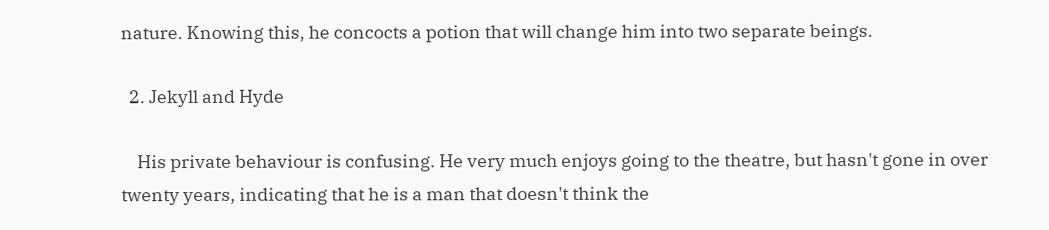nature. Knowing this, he concocts a potion that will change him into two separate beings.

  2. Jekyll and Hyde

    His private behaviour is confusing. He very much enjoys going to the theatre, but hasn't gone in over twenty years, indicating that he is a man that doesn't think the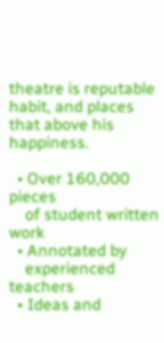theatre is reputable habit, and places that above his happiness.

  • Over 160,000 pieces
    of student written work
  • Annotated by
    experienced teachers
  • Ideas and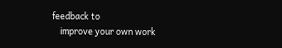feedback to
    improve your own work